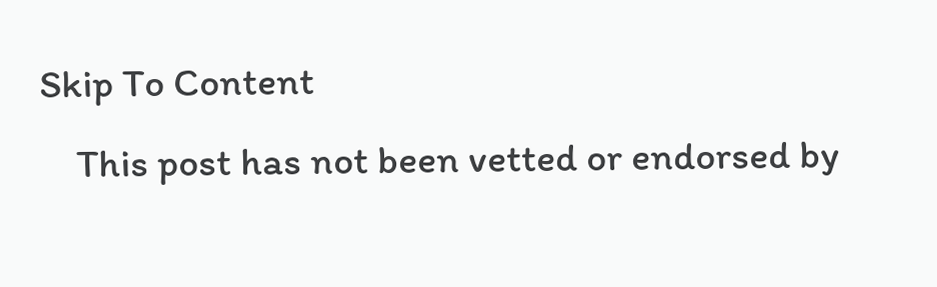Skip To Content
    This post has not been vetted or endorsed by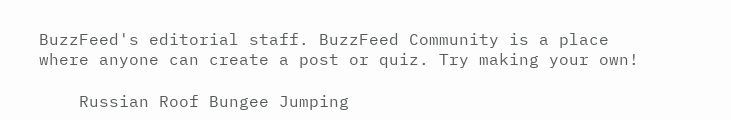BuzzFeed's editorial staff. BuzzFeed Community is a place where anyone can create a post or quiz. Try making your own!

    Russian Roof Bungee Jumping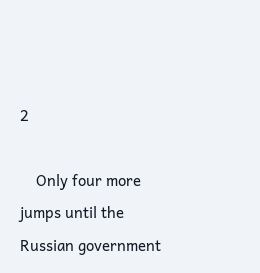2

    Only four more jumps until the Russian government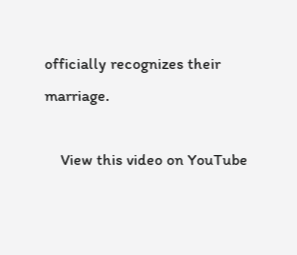officially recognizes their marriage.

    View this video on YouTube